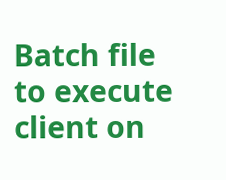Batch file to execute client on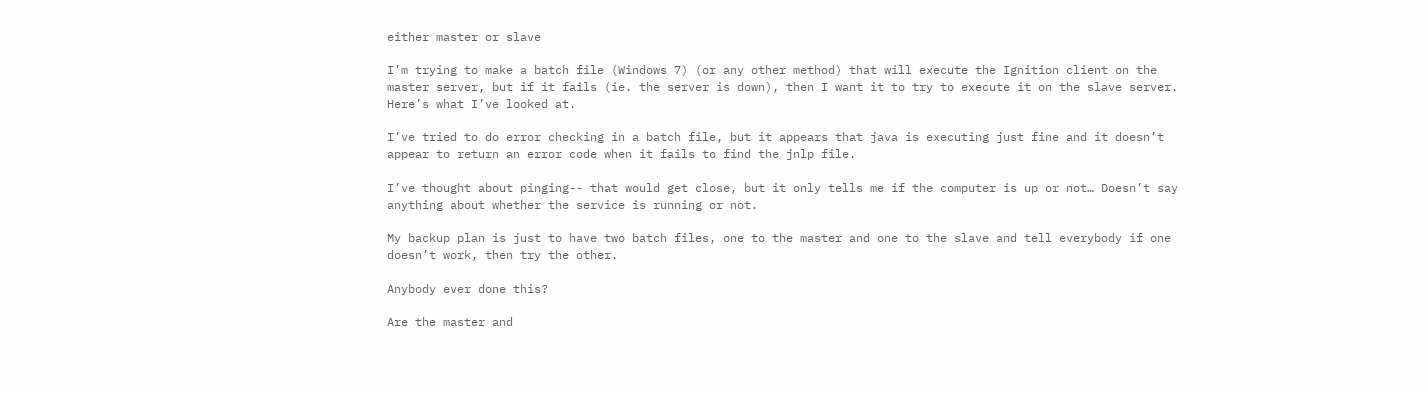either master or slave

I’m trying to make a batch file (Windows 7) (or any other method) that will execute the Ignition client on the master server, but if it fails (ie. the server is down), then I want it to try to execute it on the slave server. Here’s what I’ve looked at.

I’ve tried to do error checking in a batch file, but it appears that java is executing just fine and it doesn’t appear to return an error code when it fails to find the jnlp file.

I’ve thought about pinging-- that would get close, but it only tells me if the computer is up or not… Doesn’t say anything about whether the service is running or not.

My backup plan is just to have two batch files, one to the master and one to the slave and tell everybody if one doesn’t work, then try the other.

Anybody ever done this?

Are the master and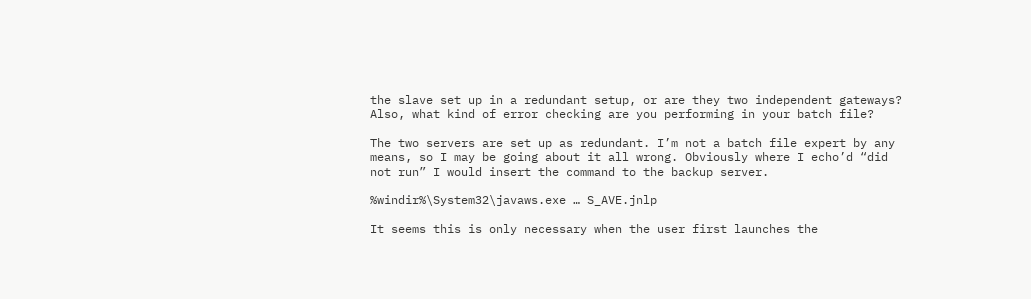the slave set up in a redundant setup, or are they two independent gateways? Also, what kind of error checking are you performing in your batch file?

The two servers are set up as redundant. I’m not a batch file expert by any means, so I may be going about it all wrong. Obviously where I echo’d “did not run” I would insert the command to the backup server.

%windir%\System32\javaws.exe … S_AVE.jnlp

It seems this is only necessary when the user first launches the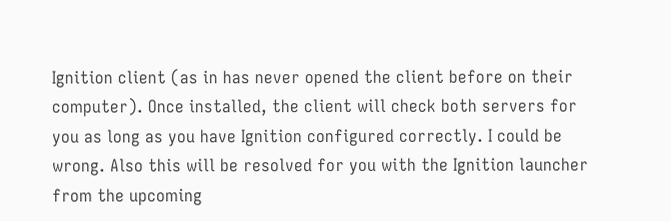Ignition client (as in has never opened the client before on their computer). Once installed, the client will check both servers for you as long as you have Ignition configured correctly. I could be wrong. Also this will be resolved for you with the Ignition launcher from the upcoming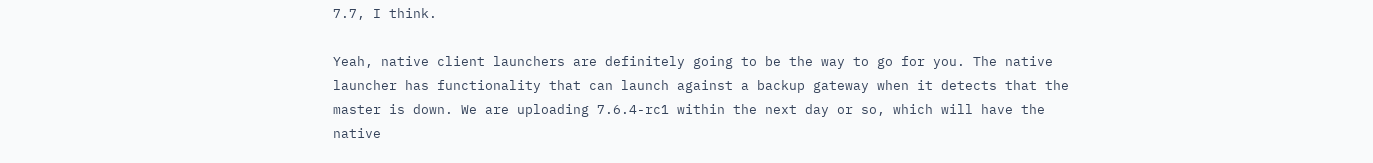7.7, I think.

Yeah, native client launchers are definitely going to be the way to go for you. The native launcher has functionality that can launch against a backup gateway when it detects that the master is down. We are uploading 7.6.4-rc1 within the next day or so, which will have the native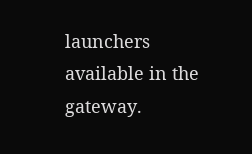launchers available in the gateway.